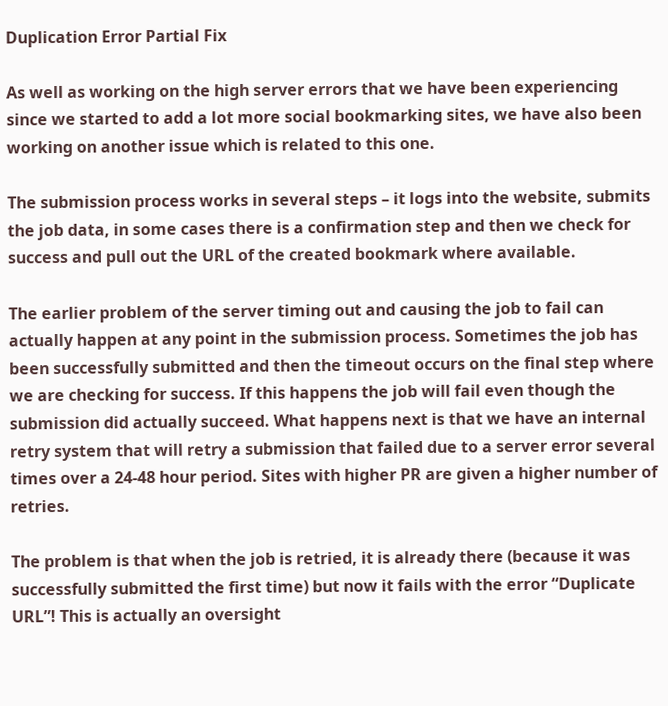Duplication Error Partial Fix

As well as working on the high server errors that we have been experiencing since we started to add a lot more social bookmarking sites, we have also been working on another issue which is related to this one.

The submission process works in several steps – it logs into the website, submits the job data, in some cases there is a confirmation step and then we check for success and pull out the URL of the created bookmark where available.

The earlier problem of the server timing out and causing the job to fail can actually happen at any point in the submission process. Sometimes the job has been successfully submitted and then the timeout occurs on the final step where we are checking for success. If this happens the job will fail even though the submission did actually succeed. What happens next is that we have an internal retry system that will retry a submission that failed due to a server error several times over a 24-48 hour period. Sites with higher PR are given a higher number of retries.

The problem is that when the job is retried, it is already there (because it was successfully submitted the first time) but now it fails with the error “Duplicate URL”! This is actually an oversight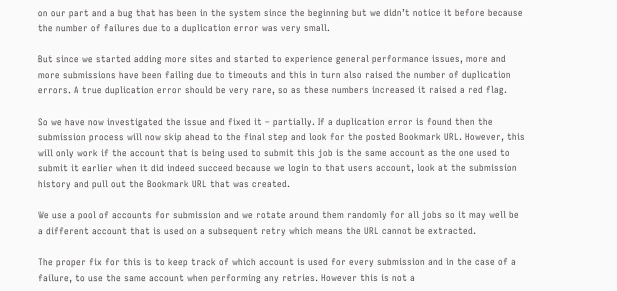on our part and a bug that has been in the system since the beginning but we didn’t notice it before because the number of failures due to a duplication error was very small.

But since we started adding more sites and started to experience general performance issues, more and more submissions have been failing due to timeouts and this in turn also raised the number of duplication errors. A true duplication error should be very rare, so as these numbers increased it raised a red flag.

So we have now investigated the issue and fixed it – partially. If a duplication error is found then the submission process will now skip ahead to the final step and look for the posted Bookmark URL. However, this will only work if the account that is being used to submit this job is the same account as the one used to submit it earlier when it did indeed succeed because we login to that users account, look at the submission history and pull out the Bookmark URL that was created.

We use a pool of accounts for submission and we rotate around them randomly for all jobs so it may well be a different account that is used on a subsequent retry which means the URL cannot be extracted.

The proper fix for this is to keep track of which account is used for every submission and in the case of a failure, to use the same account when performing any retries. However this is not a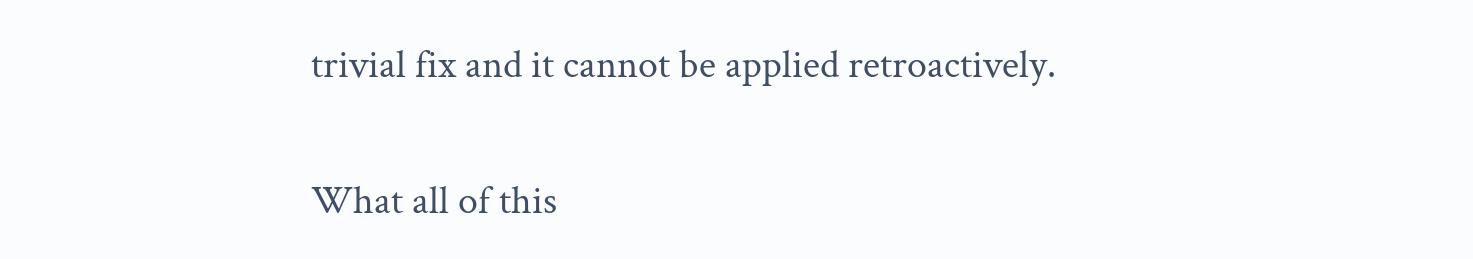trivial fix and it cannot be applied retroactively.

What all of this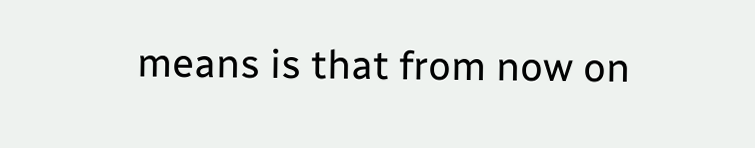means is that from now on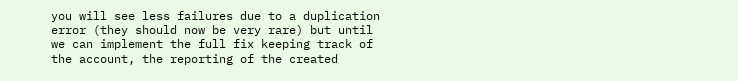you will see less failures due to a duplication error (they should now be very rare) but until we can implement the full fix keeping track of the account, the reporting of the created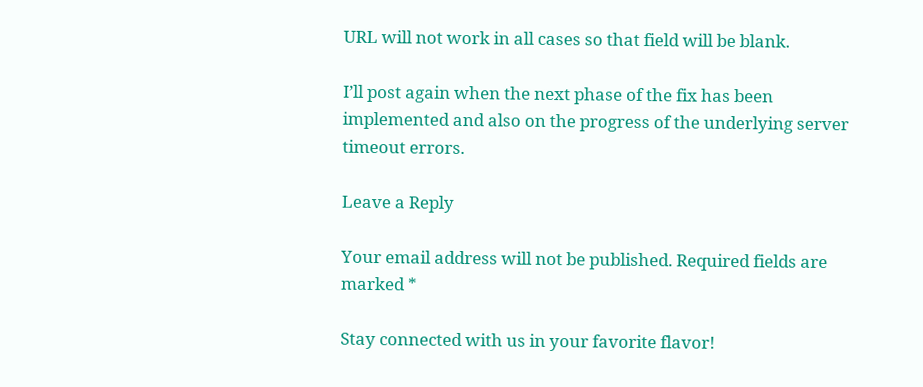URL will not work in all cases so that field will be blank.

I’ll post again when the next phase of the fix has been implemented and also on the progress of the underlying server timeout errors.

Leave a Reply

Your email address will not be published. Required fields are marked *

Stay connected with us in your favorite flavor!